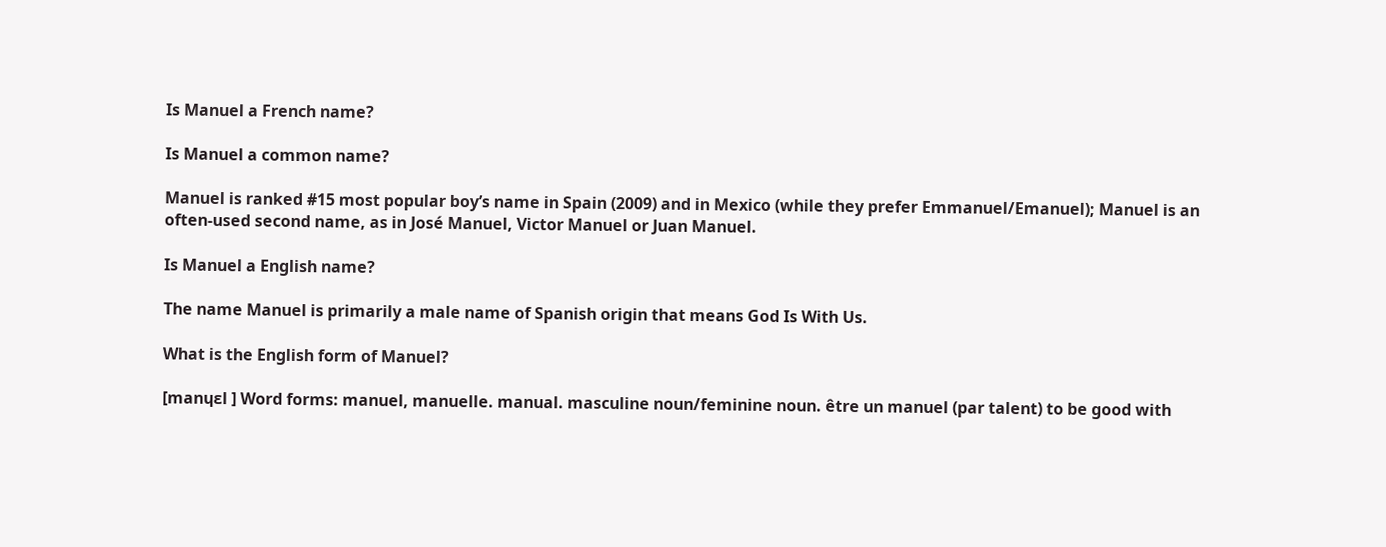Is Manuel a French name?

Is Manuel a common name?

Manuel is ranked #15 most popular boy’s name in Spain (2009) and in Mexico (while they prefer Emmanuel/Emanuel); Manuel is an often-used second name, as in José Manuel, Victor Manuel or Juan Manuel.

Is Manuel a English name?

The name Manuel is primarily a male name of Spanish origin that means God Is With Us.

What is the English form of Manuel?

[manɥɛl ] Word forms: manuel, manuelle. manual. masculine noun/feminine noun. être un manuel (par talent) to be good with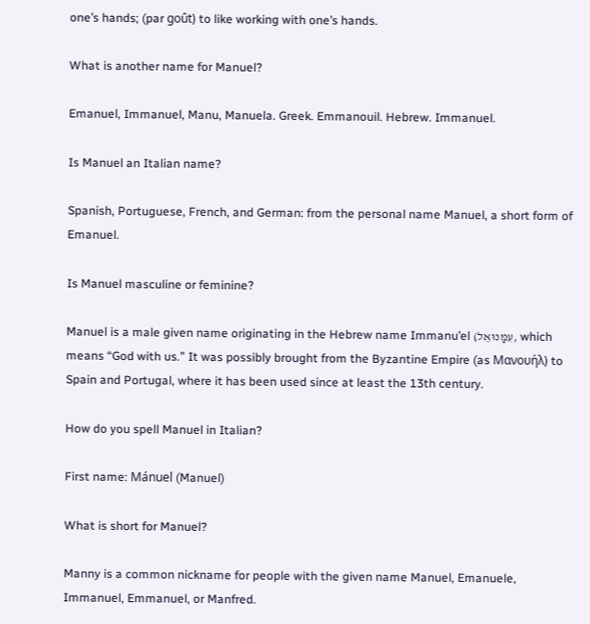one’s hands; (par goût) to like working with one’s hands.

What is another name for Manuel?

Emanuel, Immanuel, Manu, Manuela. Greek. Emmanouil. Hebrew. Immanuel.

Is Manuel an Italian name?

Spanish, Portuguese, French, and German: from the personal name Manuel, a short form of Emanuel.

Is Manuel masculine or feminine?

Manuel is a male given name originating in the Hebrew name Immanu’el (עִמָּנוּאֵל, which means “God with us.” It was possibly brought from the Byzantine Empire (as Μανουήλ) to Spain and Portugal, where it has been used since at least the 13th century.

How do you spell Manuel in Italian?

First name: Mánuel (Manuel)

What is short for Manuel?

Manny is a common nickname for people with the given name Manuel, Emanuele, Immanuel, Emmanuel, or Manfred.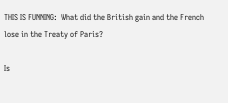THIS IS FUNNING:  What did the British gain and the French lose in the Treaty of Paris?

Is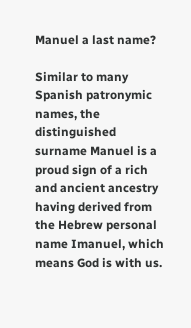Manuel a last name?

Similar to many Spanish patronymic names, the distinguished surname Manuel is a proud sign of a rich and ancient ancestry having derived from the Hebrew personal name Imanuel, which means God is with us.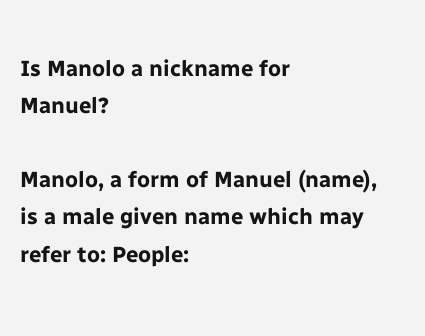Is Manolo a nickname for Manuel?

Manolo, a form of Manuel (name), is a male given name which may refer to: People: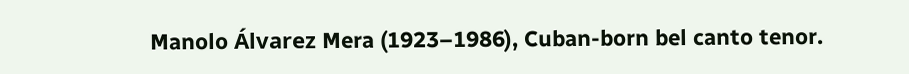Manolo Álvarez Mera (1923–1986), Cuban-born bel canto tenor.